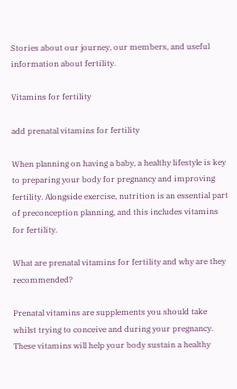Stories about our journey, our members, and useful information about fertility.

Vitamins for fertility

add prenatal vitamins for fertility

When planning on having a baby, a healthy lifestyle is key to preparing your body for pregnancy and improving fertility. Alongside exercise, nutrition is an essential part of preconception planning, and this includes vitamins for fertility.

What are prenatal vitamins for fertility and why are they recommended?

Prenatal vitamins are supplements you should take whilst trying to conceive and during your pregnancy. These vitamins will help your body sustain a healthy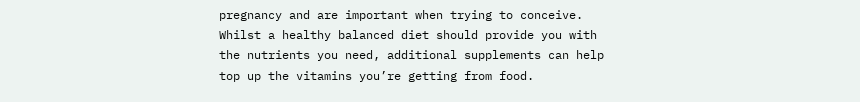pregnancy and are important when trying to conceive. Whilst a healthy balanced diet should provide you with the nutrients you need, additional supplements can help top up the vitamins you’re getting from food.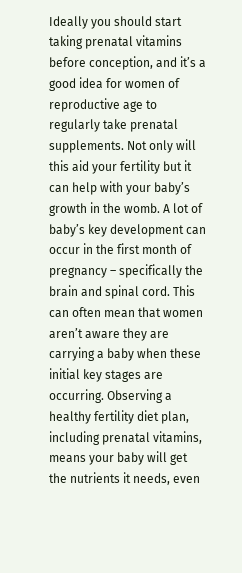Ideally you should start taking prenatal vitamins before conception, and it’s a good idea for women of reproductive age to regularly take prenatal supplements. Not only will this aid your fertility but it can help with your baby’s growth in the womb. A lot of baby’s key development can occur in the first month of pregnancy – specifically the brain and spinal cord. This can often mean that women aren’t aware they are carrying a baby when these initial key stages are occurring. Observing a healthy fertility diet plan, including prenatal vitamins, means your baby will get the nutrients it needs, even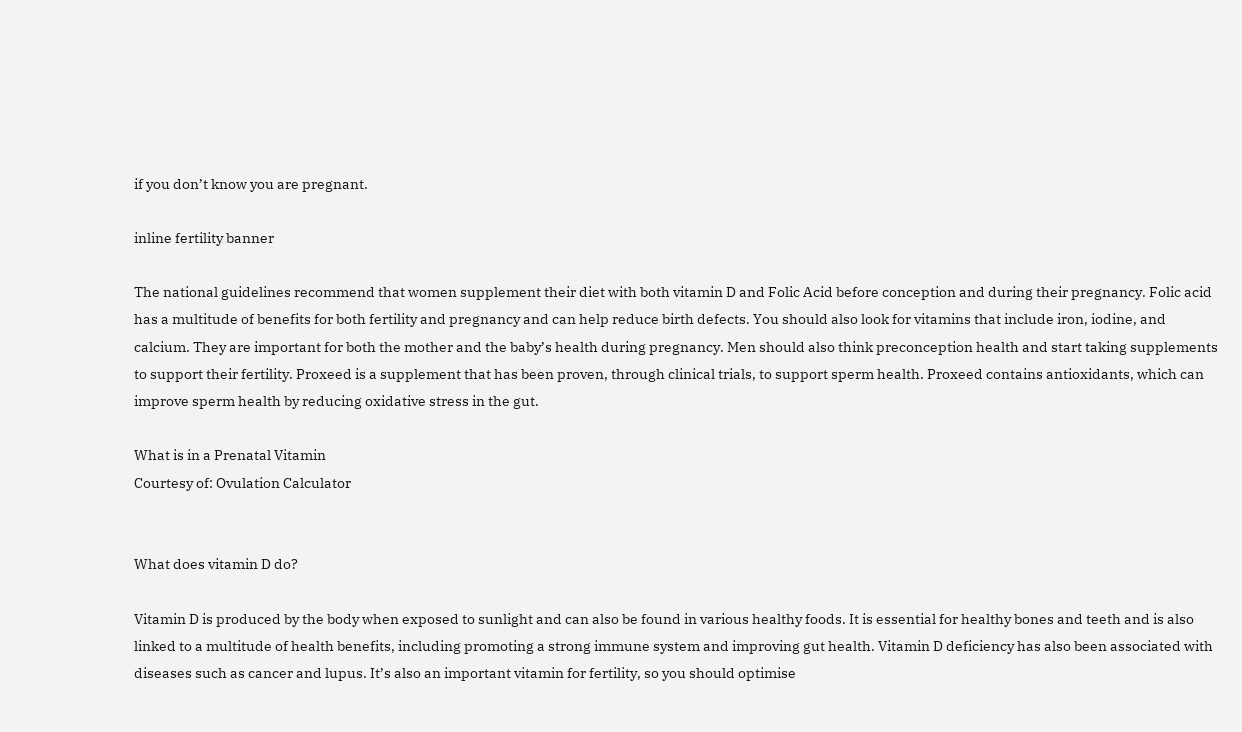if you don’t know you are pregnant.

inline fertility banner

The national guidelines recommend that women supplement their diet with both vitamin D and Folic Acid before conception and during their pregnancy. Folic acid has a multitude of benefits for both fertility and pregnancy and can help reduce birth defects. You should also look for vitamins that include iron, iodine, and calcium. They are important for both the mother and the baby’s health during pregnancy. Men should also think preconception health and start taking supplements to support their fertility. Proxeed is a supplement that has been proven, through clinical trials, to support sperm health. Proxeed contains antioxidants, which can improve sperm health by reducing oxidative stress in the gut.

What is in a Prenatal Vitamin
Courtesy of: Ovulation Calculator


What does vitamin D do?

Vitamin D is produced by the body when exposed to sunlight and can also be found in various healthy foods. It is essential for healthy bones and teeth and is also linked to a multitude of health benefits, including promoting a strong immune system and improving gut health. Vitamin D deficiency has also been associated with diseases such as cancer and lupus. It’s also an important vitamin for fertility, so you should optimise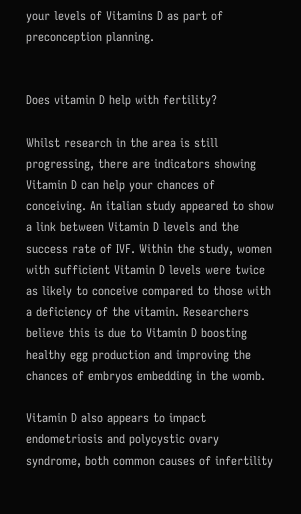your levels of Vitamins D as part of preconception planning.


Does vitamin D help with fertility?

Whilst research in the area is still progressing, there are indicators showing Vitamin D can help your chances of conceiving. An italian study appeared to show a link between Vitamin D levels and the success rate of IVF. Within the study, women with sufficient Vitamin D levels were twice as likely to conceive compared to those with a deficiency of the vitamin. Researchers believe this is due to Vitamin D boosting healthy egg production and improving the chances of embryos embedding in the womb.

Vitamin D also appears to impact endometriosis and polycystic ovary syndrome, both common causes of infertility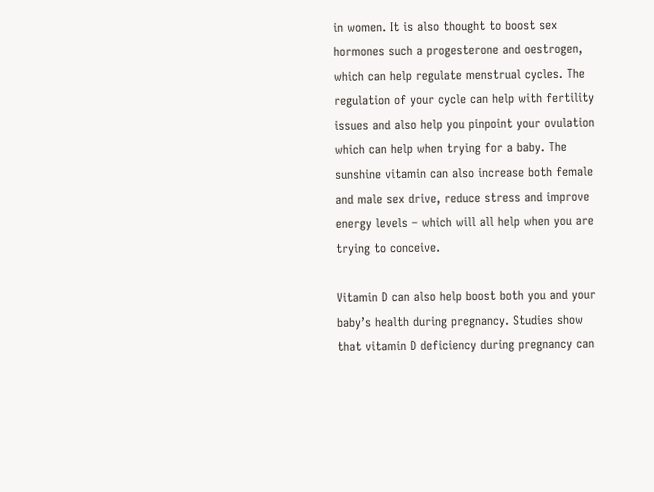in women. It is also thought to boost sex hormones such a progesterone and oestrogen, which can help regulate menstrual cycles. The regulation of your cycle can help with fertility issues and also help you pinpoint your ovulation which can help when trying for a baby. The sunshine vitamin can also increase both female and male sex drive, reduce stress and improve energy levels – which will all help when you are trying to conceive.

Vitamin D can also help boost both you and your baby’s health during pregnancy. Studies show that vitamin D deficiency during pregnancy can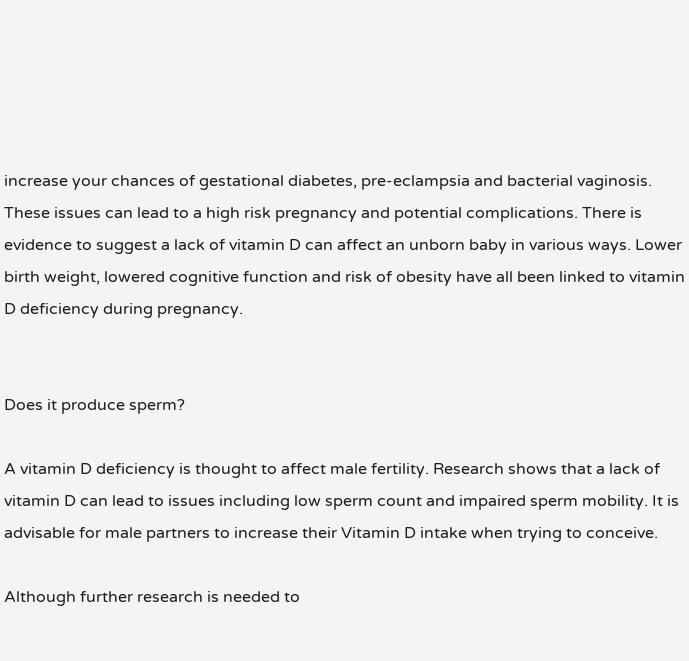increase your chances of gestational diabetes, pre-eclampsia and bacterial vaginosis. These issues can lead to a high risk pregnancy and potential complications. There is evidence to suggest a lack of vitamin D can affect an unborn baby in various ways. Lower birth weight, lowered cognitive function and risk of obesity have all been linked to vitamin D deficiency during pregnancy.


Does it produce sperm?

A vitamin D deficiency is thought to affect male fertility. Research shows that a lack of vitamin D can lead to issues including low sperm count and impaired sperm mobility. It is advisable for male partners to increase their Vitamin D intake when trying to conceive.

Although further research is needed to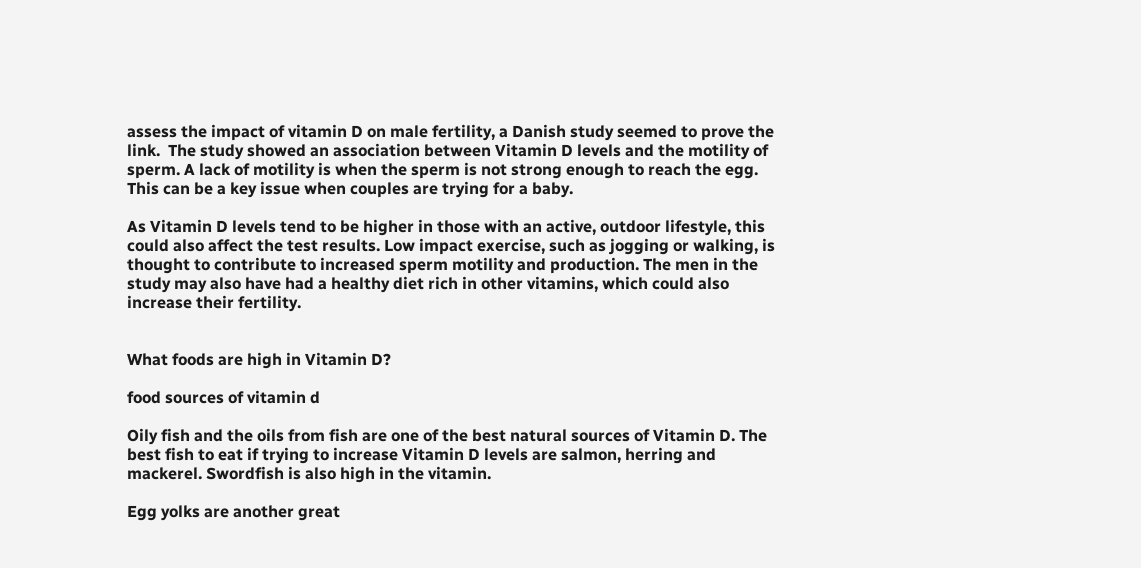assess the impact of vitamin D on male fertility, a Danish study seemed to prove the link.  The study showed an association between Vitamin D levels and the motility of sperm. A lack of motility is when the sperm is not strong enough to reach the egg. This can be a key issue when couples are trying for a baby.

As Vitamin D levels tend to be higher in those with an active, outdoor lifestyle, this could also affect the test results. Low impact exercise, such as jogging or walking, is thought to contribute to increased sperm motility and production. The men in the study may also have had a healthy diet rich in other vitamins, which could also increase their fertility.


What foods are high in Vitamin D?

food sources of vitamin d

Oily fish and the oils from fish are one of the best natural sources of Vitamin D. The best fish to eat if trying to increase Vitamin D levels are salmon, herring and mackerel. Swordfish is also high in the vitamin.

Egg yolks are another great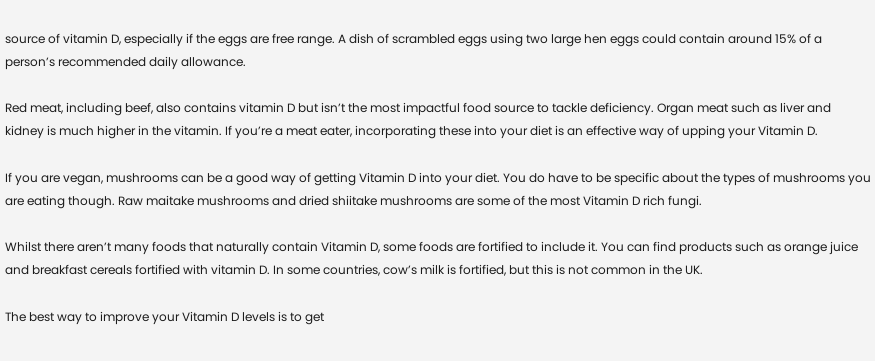source of vitamin D, especially if the eggs are free range. A dish of scrambled eggs using two large hen eggs could contain around 15% of a person’s recommended daily allowance.

Red meat, including beef, also contains vitamin D but isn’t the most impactful food source to tackle deficiency. Organ meat such as liver and kidney is much higher in the vitamin. If you’re a meat eater, incorporating these into your diet is an effective way of upping your Vitamin D.

If you are vegan, mushrooms can be a good way of getting Vitamin D into your diet. You do have to be specific about the types of mushrooms you are eating though. Raw maitake mushrooms and dried shiitake mushrooms are some of the most Vitamin D rich fungi.

Whilst there aren’t many foods that naturally contain Vitamin D, some foods are fortified to include it. You can find products such as orange juice and breakfast cereals fortified with vitamin D. In some countries, cow’s milk is fortified, but this is not common in the UK.

The best way to improve your Vitamin D levels is to get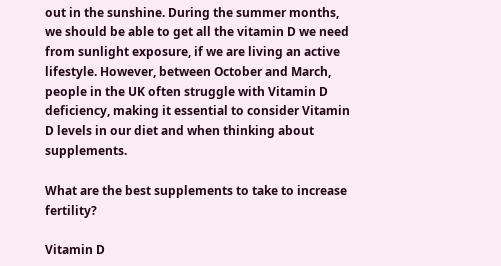out in the sunshine. During the summer months, we should be able to get all the vitamin D we need from sunlight exposure, if we are living an active lifestyle. However, between October and March, people in the UK often struggle with Vitamin D deficiency, making it essential to consider Vitamin D levels in our diet and when thinking about supplements.

What are the best supplements to take to increase fertility?

Vitamin D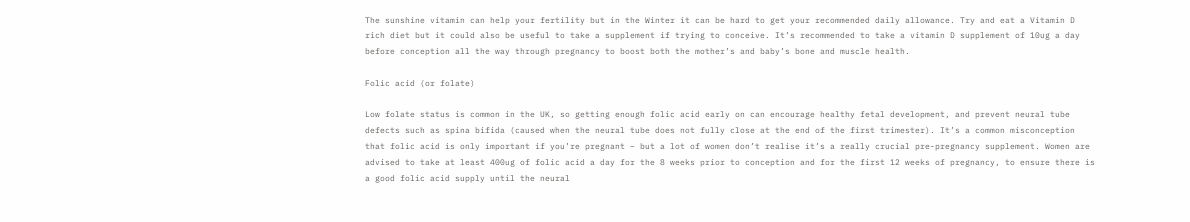The sunshine vitamin can help your fertility but in the Winter it can be hard to get your recommended daily allowance. Try and eat a Vitamin D rich diet but it could also be useful to take a supplement if trying to conceive. It’s recommended to take a vitamin D supplement of 10ug a day before conception all the way through pregnancy to boost both the mother’s and baby’s bone and muscle health.

Folic acid (or folate)

Low folate status is common in the UK, so getting enough folic acid early on can encourage healthy fetal development, and prevent neural tube defects such as spina bifida (caused when the neural tube does not fully close at the end of the first trimester). It’s a common misconception that folic acid is only important if you’re pregnant – but a lot of women don’t realise it’s a really crucial pre-pregnancy supplement. Women are advised to take at least 400ug of folic acid a day for the 8 weeks prior to conception and for the first 12 weeks of pregnancy, to ensure there is a good folic acid supply until the neural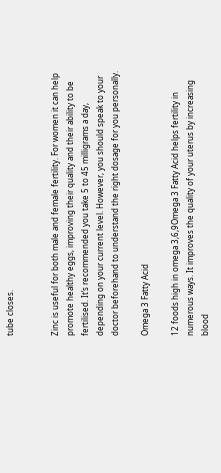tube closes.


Zinc is useful for both male and female fertility. For women it can help promote healthy eggs, improving their quality and their ability to be fertilised. It’s recommended you take 5 to 45 milligrams a day, depending on your current level. However, you should speak to your doctor beforehand to understand the right dosage for you personally.

Omega 3 Fatty Acid

12 foods high in omega 3,6,9Omega 3 Fatty Acid helps fertility in numerous ways. It improves the quality of your uterus by increasing blood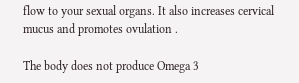flow to your sexual organs. It also increases cervical mucus and promotes ovulation .

The body does not produce Omega 3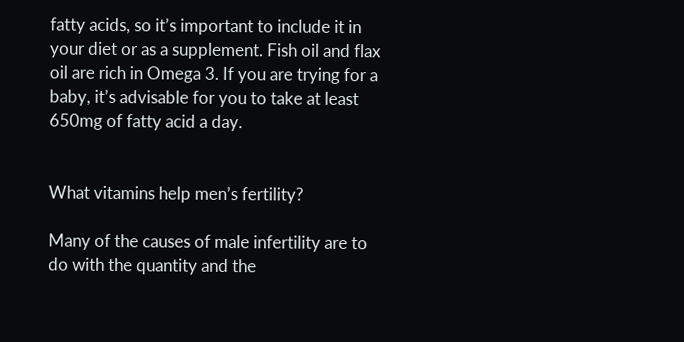fatty acids, so it’s important to include it in your diet or as a supplement. Fish oil and flax oil are rich in Omega 3. If you are trying for a baby, it’s advisable for you to take at least 650mg of fatty acid a day.


What vitamins help men’s fertility?

Many of the causes of male infertility are to do with the quantity and the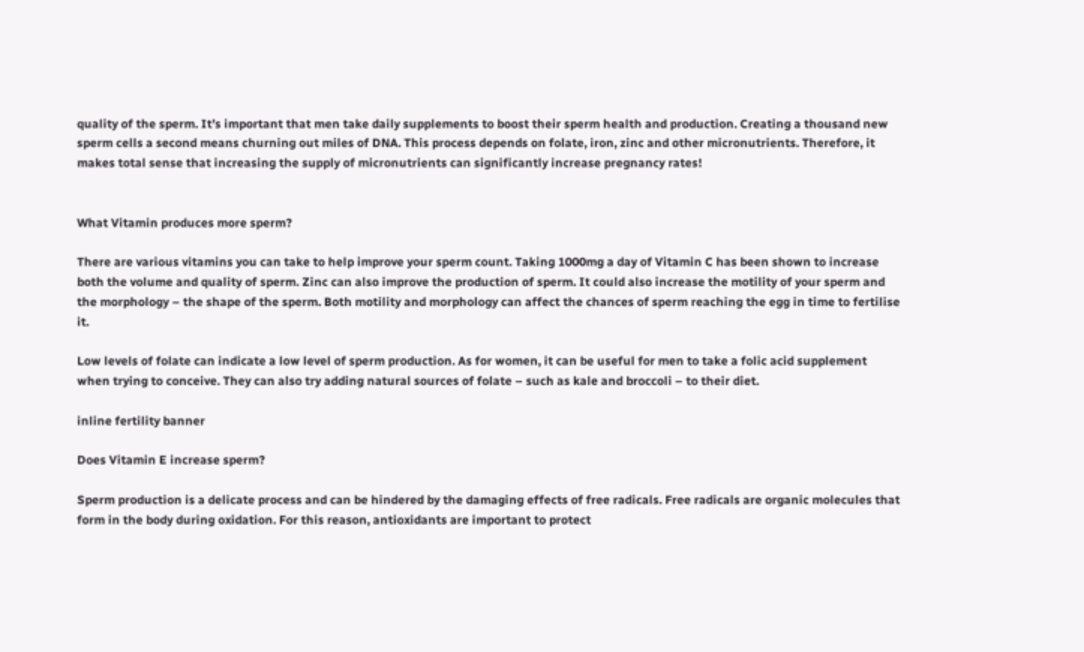quality of the sperm. It’s important that men take daily supplements to boost their sperm health and production. Creating a thousand new sperm cells a second means churning out miles of DNA. This process depends on folate, iron, zinc and other micronutrients. Therefore, it makes total sense that increasing the supply of micronutrients can significantly increase pregnancy rates!


What Vitamin produces more sperm?

There are various vitamins you can take to help improve your sperm count. Taking 1000mg a day of Vitamin C has been shown to increase both the volume and quality of sperm. Zinc can also improve the production of sperm. It could also increase the motility of your sperm and the morphology – the shape of the sperm. Both motility and morphology can affect the chances of sperm reaching the egg in time to fertilise it.

Low levels of folate can indicate a low level of sperm production. As for women, it can be useful for men to take a folic acid supplement when trying to conceive. They can also try adding natural sources of folate – such as kale and broccoli – to their diet.

inline fertility banner

Does Vitamin E increase sperm?

Sperm production is a delicate process and can be hindered by the damaging effects of free radicals. Free radicals are organic molecules that form in the body during oxidation. For this reason, antioxidants are important to protect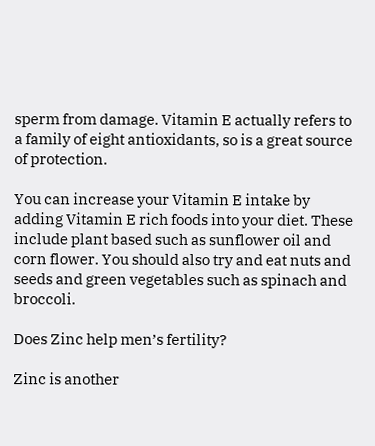sperm from damage. Vitamin E actually refers to a family of eight antioxidants, so is a great source of protection.

You can increase your Vitamin E intake by adding Vitamin E rich foods into your diet. These include plant based such as sunflower oil and corn flower. You should also try and eat nuts and seeds and green vegetables such as spinach and broccoli.

Does Zinc help men’s fertility?

Zinc is another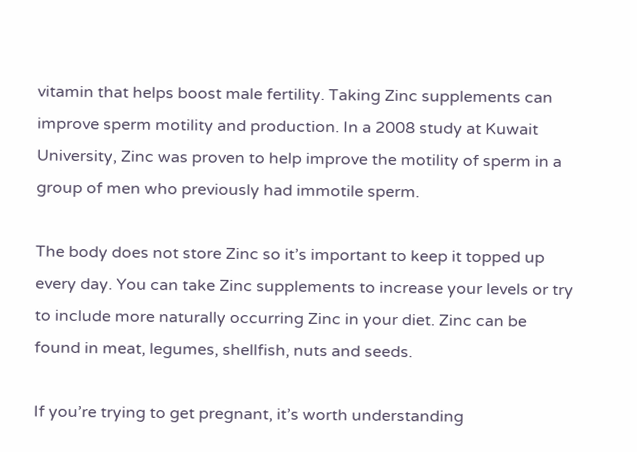vitamin that helps boost male fertility. Taking Zinc supplements can improve sperm motility and production. In a 2008 study at Kuwait University, Zinc was proven to help improve the motility of sperm in a group of men who previously had immotile sperm.

The body does not store Zinc so it’s important to keep it topped up every day. You can take Zinc supplements to increase your levels or try to include more naturally occurring Zinc in your diet. Zinc can be found in meat, legumes, shellfish, nuts and seeds.

If you’re trying to get pregnant, it’s worth understanding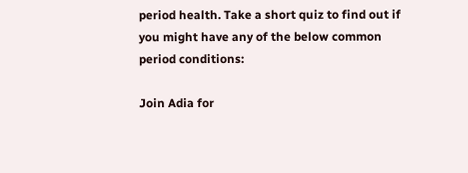period health. Take a short quiz to find out if you might have any of the below common period conditions:

Join Adia for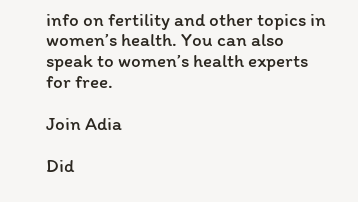info on fertility and other topics in women’s health. You can also speak to women’s health experts for free.

Join Adia

Did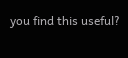you find this useful?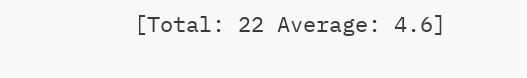[Total: 22 Average: 4.6]